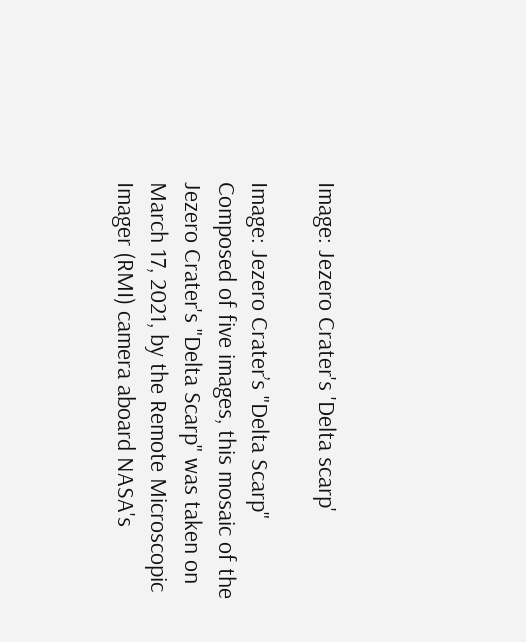Image: Jezero Crater's 'Delta scarp'

Image: Jezero Crater’s "Delta Scarp"
Composed of five images, this mosaic of the Jezero Crater's "Delta Scarp" was taken on March 17, 2021, by the Remote Microscopic Imager (RMI) camera aboard NASA's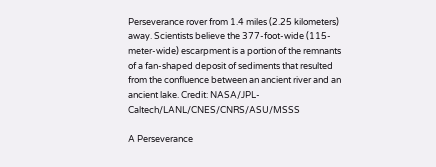Perseverance rover from 1.4 miles (2.25 kilometers) away. Scientists believe the 377-foot-wide (115-meter-wide) escarpment is a portion of the remnants of a fan-shaped deposit of sediments that resulted from the confluence between an ancient river and an ancient lake. Credit: NASA/JPL-Caltech/LANL/CNES/CNRS/ASU/MSSS

A Perseverance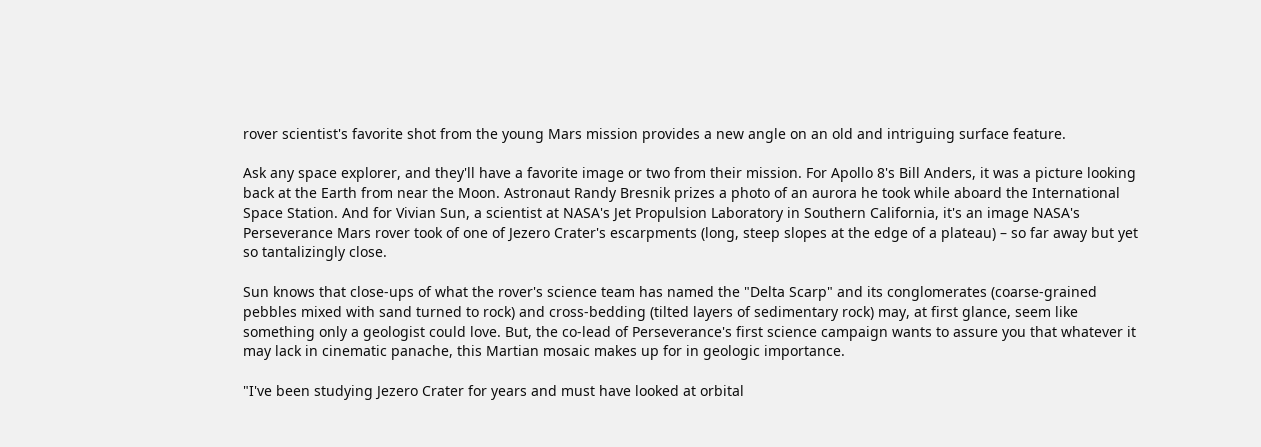rover scientist's favorite shot from the young Mars mission provides a new angle on an old and intriguing surface feature.

Ask any space explorer, and they'll have a favorite image or two from their mission. For Apollo 8's Bill Anders, it was a picture looking back at the Earth from near the Moon. Astronaut Randy Bresnik prizes a photo of an aurora he took while aboard the International Space Station. And for Vivian Sun, a scientist at NASA's Jet Propulsion Laboratory in Southern California, it's an image NASA's Perseverance Mars rover took of one of Jezero Crater's escarpments (long, steep slopes at the edge of a plateau) – so far away but yet so tantalizingly close.

Sun knows that close-ups of what the rover's science team has named the "Delta Scarp" and its conglomerates (coarse-grained pebbles mixed with sand turned to rock) and cross-bedding (tilted layers of sedimentary rock) may, at first glance, seem like something only a geologist could love. But, the co-lead of Perseverance's first science campaign wants to assure you that whatever it may lack in cinematic panache, this Martian mosaic makes up for in geologic importance.

"I've been studying Jezero Crater for years and must have looked at orbital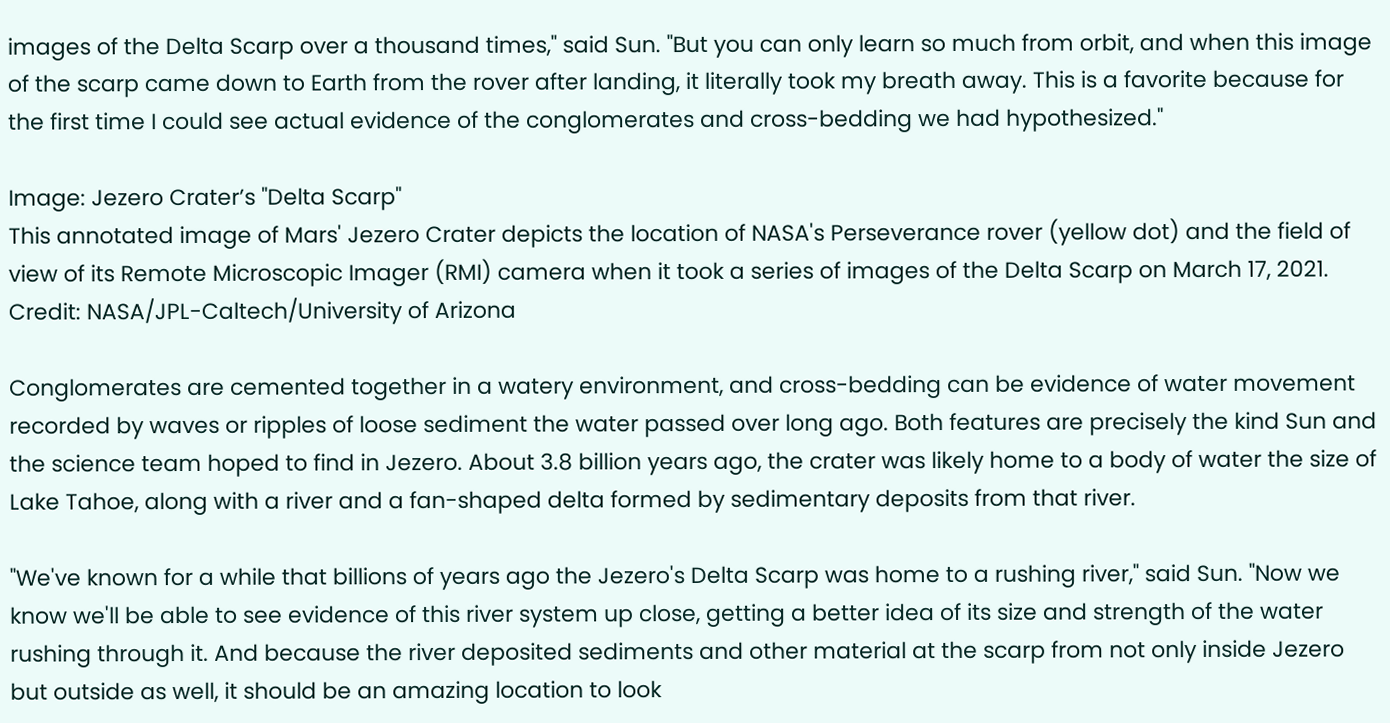images of the Delta Scarp over a thousand times," said Sun. "But you can only learn so much from orbit, and when this image of the scarp came down to Earth from the rover after landing, it literally took my breath away. This is a favorite because for the first time I could see actual evidence of the conglomerates and cross-bedding we had hypothesized."

Image: Jezero Crater’s "Delta Scarp"
This annotated image of Mars' Jezero Crater depicts the location of NASA's Perseverance rover (yellow dot) and the field of view of its Remote Microscopic Imager (RMI) camera when it took a series of images of the Delta Scarp on March 17, 2021. Credit: NASA/JPL-Caltech/University of Arizona

Conglomerates are cemented together in a watery environment, and cross-bedding can be evidence of water movement recorded by waves or ripples of loose sediment the water passed over long ago. Both features are precisely the kind Sun and the science team hoped to find in Jezero. About 3.8 billion years ago, the crater was likely home to a body of water the size of Lake Tahoe, along with a river and a fan-shaped delta formed by sedimentary deposits from that river.

"We've known for a while that billions of years ago the Jezero's Delta Scarp was home to a rushing river," said Sun. "Now we know we'll be able to see evidence of this river system up close, getting a better idea of its size and strength of the water rushing through it. And because the river deposited sediments and other material at the scarp from not only inside Jezero but outside as well, it should be an amazing location to look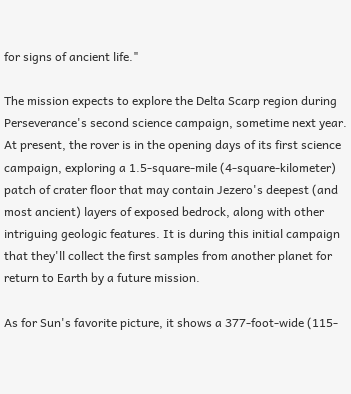for signs of ancient life."

The mission expects to explore the Delta Scarp region during Perseverance's second science campaign, sometime next year. At present, the rover is in the opening days of its first science campaign, exploring a 1.5-square-mile (4-square-kilometer) patch of crater floor that may contain Jezero's deepest (and most ancient) layers of exposed bedrock, along with other intriguing geologic features. It is during this initial campaign that they'll collect the first samples from another planet for return to Earth by a future mission.

As for Sun's favorite picture, it shows a 377-foot-wide (115-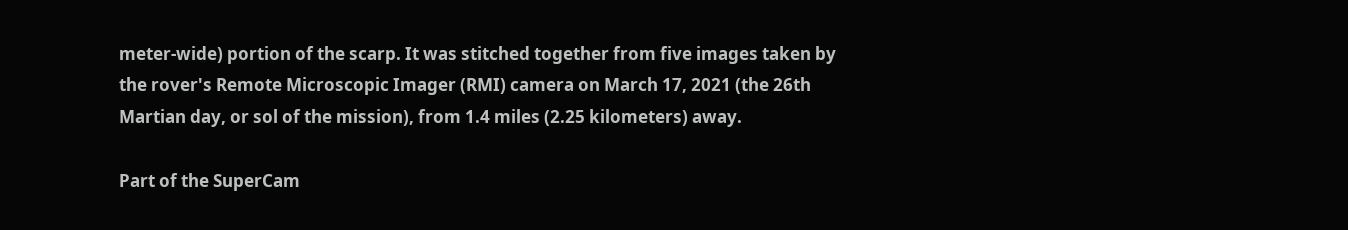meter-wide) portion of the scarp. It was stitched together from five images taken by the rover's Remote Microscopic Imager (RMI) camera on March 17, 2021 (the 26th Martian day, or sol of the mission), from 1.4 miles (2.25 kilometers) away.

Part of the SuperCam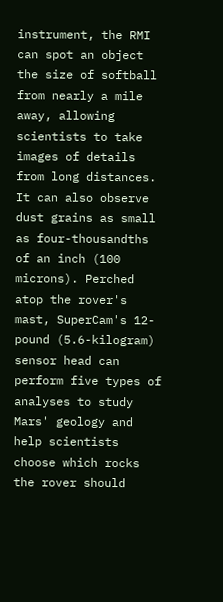instrument, the RMI can spot an object the size of softball from nearly a mile away, allowing scientists to take images of details from long distances. It can also observe dust grains as small as four-thousandths of an inch (100 microns). Perched atop the rover's mast, SuperCam's 12-pound (5.6-kilogram) sensor head can perform five types of analyses to study Mars' geology and help scientists choose which rocks the rover should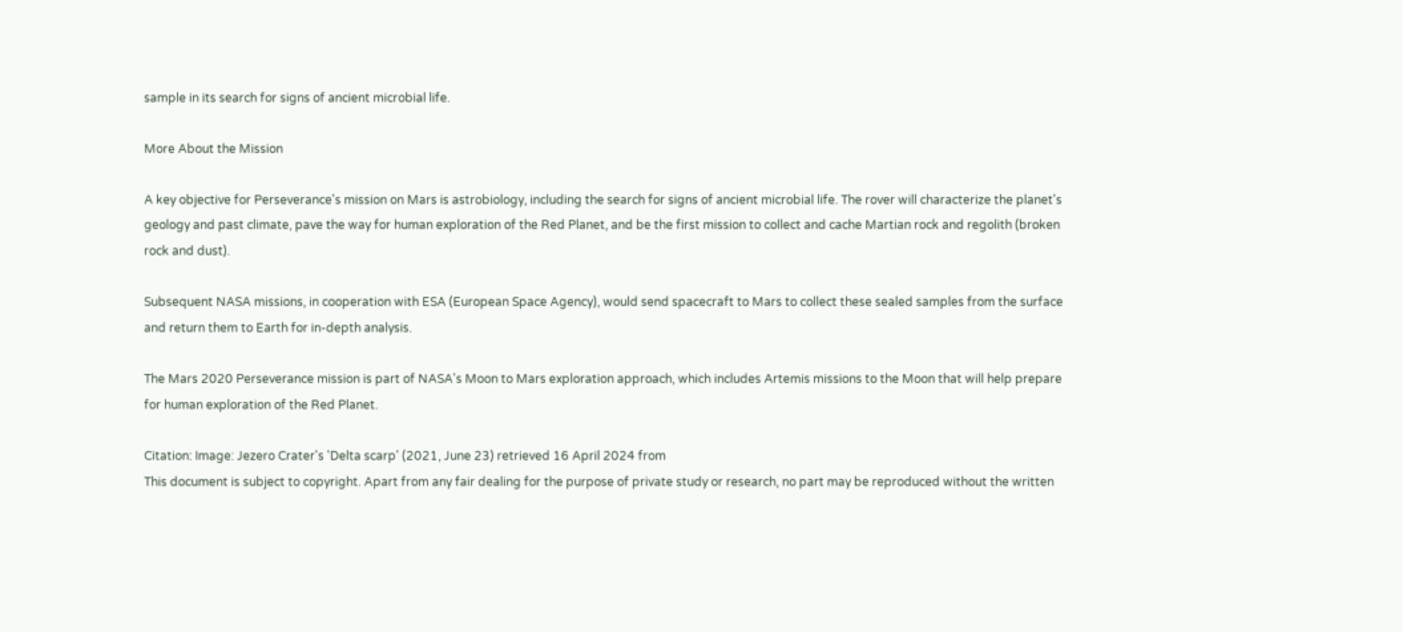sample in its search for signs of ancient microbial life.

More About the Mission

A key objective for Perseverance's mission on Mars is astrobiology, including the search for signs of ancient microbial life. The rover will characterize the planet's geology and past climate, pave the way for human exploration of the Red Planet, and be the first mission to collect and cache Martian rock and regolith (broken rock and dust).

Subsequent NASA missions, in cooperation with ESA (European Space Agency), would send spacecraft to Mars to collect these sealed samples from the surface and return them to Earth for in-depth analysis.

The Mars 2020 Perseverance mission is part of NASA's Moon to Mars exploration approach, which includes Artemis missions to the Moon that will help prepare for human exploration of the Red Planet.

Citation: Image: Jezero Crater's 'Delta scarp' (2021, June 23) retrieved 16 April 2024 from
This document is subject to copyright. Apart from any fair dealing for the purpose of private study or research, no part may be reproduced without the written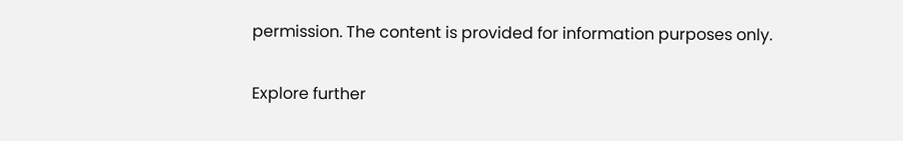permission. The content is provided for information purposes only.

Explore further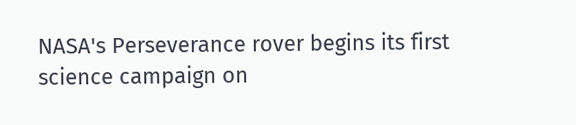NASA's Perseverance rover begins its first science campaign on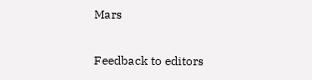Mars


Feedback to editors